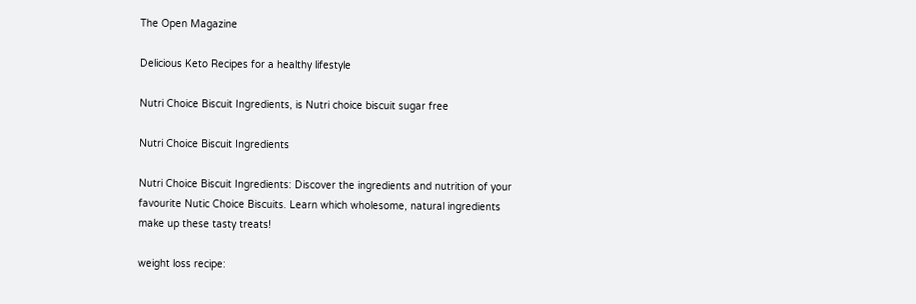The Open Magazine

Delicious Keto Recipes for a healthy lifestyle

Nutri Choice Biscuit Ingredients, is Nutri choice biscuit sugar free

Nutri Choice Biscuit Ingredients

Nutri Choice Biscuit Ingredients: Discover the ingredients and nutrition of your favourite Nutic Choice Biscuits. Learn which wholesome, natural ingredients make up these tasty treats!

weight loss recipe: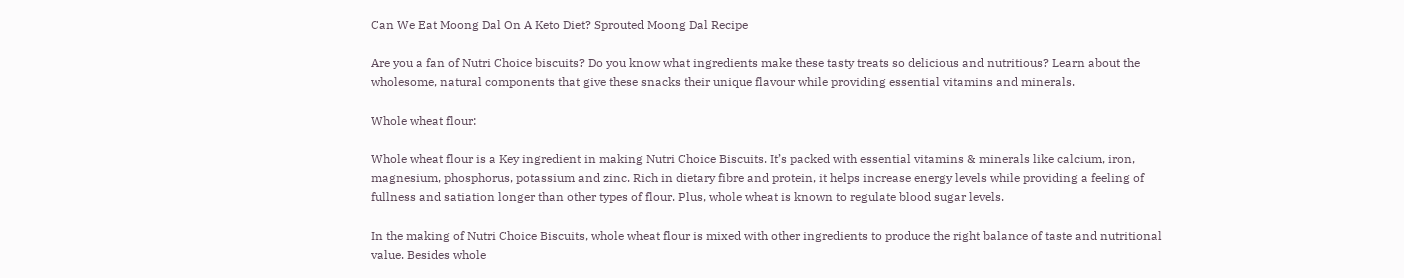Can We Eat Moong Dal On A Keto Diet? Sprouted Moong Dal Recipe

Are you a fan of Nutri Choice biscuits? Do you know what ingredients make these tasty treats so delicious and nutritious? Learn about the wholesome, natural components that give these snacks their unique flavour while providing essential vitamins and minerals.

Whole wheat flour:

Whole wheat flour is a Key ingredient in making Nutri Choice Biscuits. It’s packed with essential vitamins & minerals like calcium, iron, magnesium, phosphorus, potassium and zinc. Rich in dietary fibre and protein, it helps increase energy levels while providing a feeling of fullness and satiation longer than other types of flour. Plus, whole wheat is known to regulate blood sugar levels.

In the making of Nutri Choice Biscuits, whole wheat flour is mixed with other ingredients to produce the right balance of taste and nutritional value. Besides whole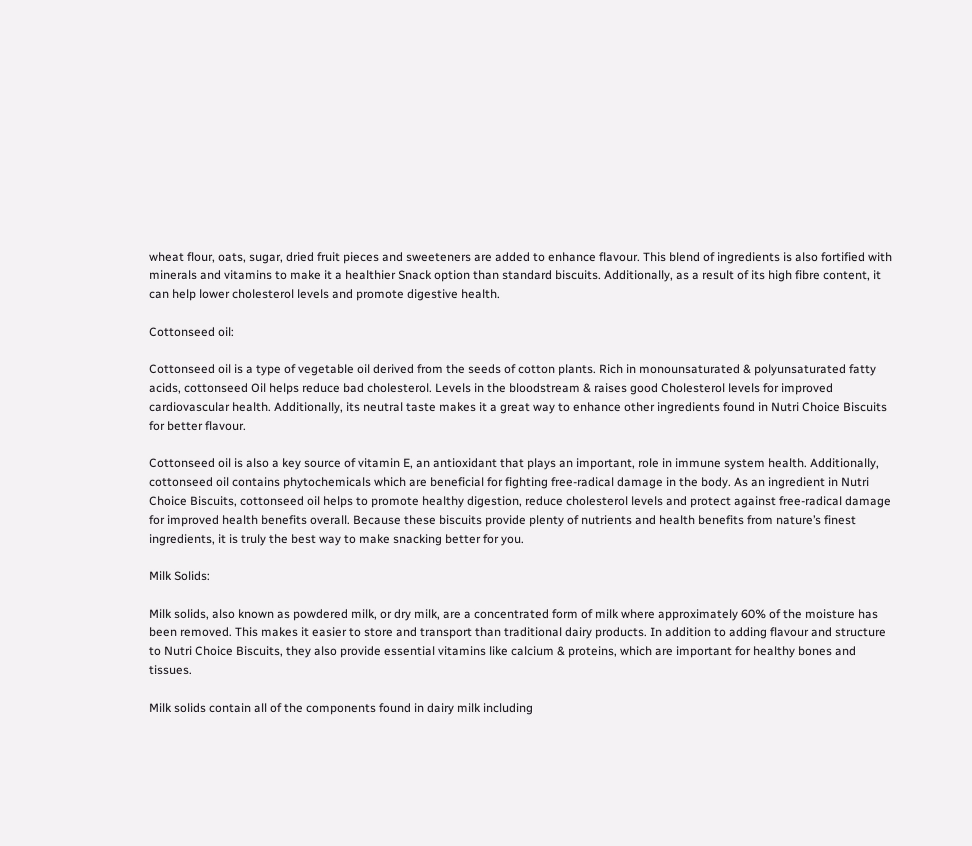wheat flour, oats, sugar, dried fruit pieces and sweeteners are added to enhance flavour. This blend of ingredients is also fortified with minerals and vitamins to make it a healthier Snack option than standard biscuits. Additionally, as a result of its high fibre content, it can help lower cholesterol levels and promote digestive health.

Cottonseed oil:

Cottonseed oil is a type of vegetable oil derived from the seeds of cotton plants. Rich in monounsaturated & polyunsaturated fatty acids, cottonseed Oil helps reduce bad cholesterol. Levels in the bloodstream & raises good Cholesterol levels for improved cardiovascular health. Additionally, its neutral taste makes it a great way to enhance other ingredients found in Nutri Choice Biscuits for better flavour.

Cottonseed oil is also a key source of vitamin E, an antioxidant that plays an important, role in immune system health. Additionally, cottonseed oil contains phytochemicals which are beneficial for fighting free-radical damage in the body. As an ingredient in Nutri Choice Biscuits, cottonseed oil helps to promote healthy digestion, reduce cholesterol levels and protect against free-radical damage for improved health benefits overall. Because these biscuits provide plenty of nutrients and health benefits from nature’s finest ingredients, it is truly the best way to make snacking better for you.

Milk Solids:

Milk solids, also known as powdered milk, or dry milk, are a concentrated form of milk where approximately 60% of the moisture has been removed. This makes it easier to store and transport than traditional dairy products. In addition to adding flavour and structure to Nutri Choice Biscuits, they also provide essential vitamins like calcium & proteins, which are important for healthy bones and tissues.

Milk solids contain all of the components found in dairy milk including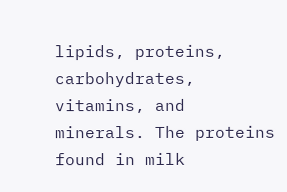lipids, proteins, carbohydrates, vitamins, and minerals. The proteins found in milk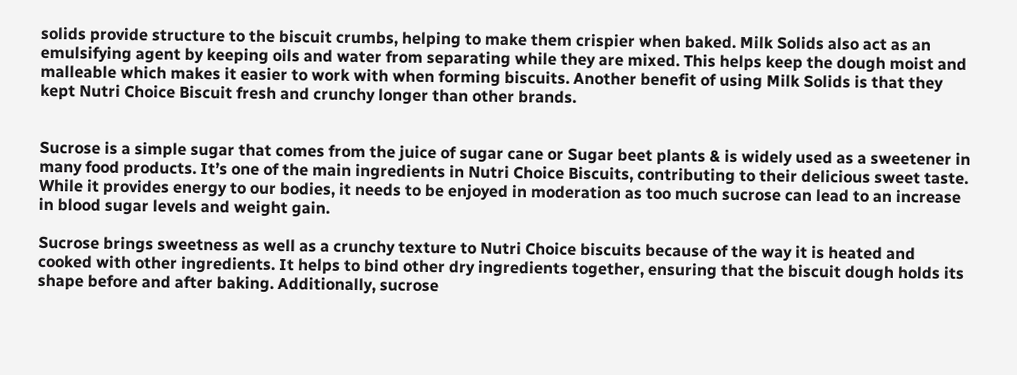solids provide structure to the biscuit crumbs, helping to make them crispier when baked. Milk Solids also act as an emulsifying agent by keeping oils and water from separating while they are mixed. This helps keep the dough moist and malleable which makes it easier to work with when forming biscuits. Another benefit of using Milk Solids is that they kept Nutri Choice Biscuit fresh and crunchy longer than other brands.


Sucrose is a simple sugar that comes from the juice of sugar cane or Sugar beet plants & is widely used as a sweetener in many food products. It’s one of the main ingredients in Nutri Choice Biscuits, contributing to their delicious sweet taste. While it provides energy to our bodies, it needs to be enjoyed in moderation as too much sucrose can lead to an increase in blood sugar levels and weight gain.

Sucrose brings sweetness as well as a crunchy texture to Nutri Choice biscuits because of the way it is heated and cooked with other ingredients. It helps to bind other dry ingredients together, ensuring that the biscuit dough holds its shape before and after baking. Additionally, sucrose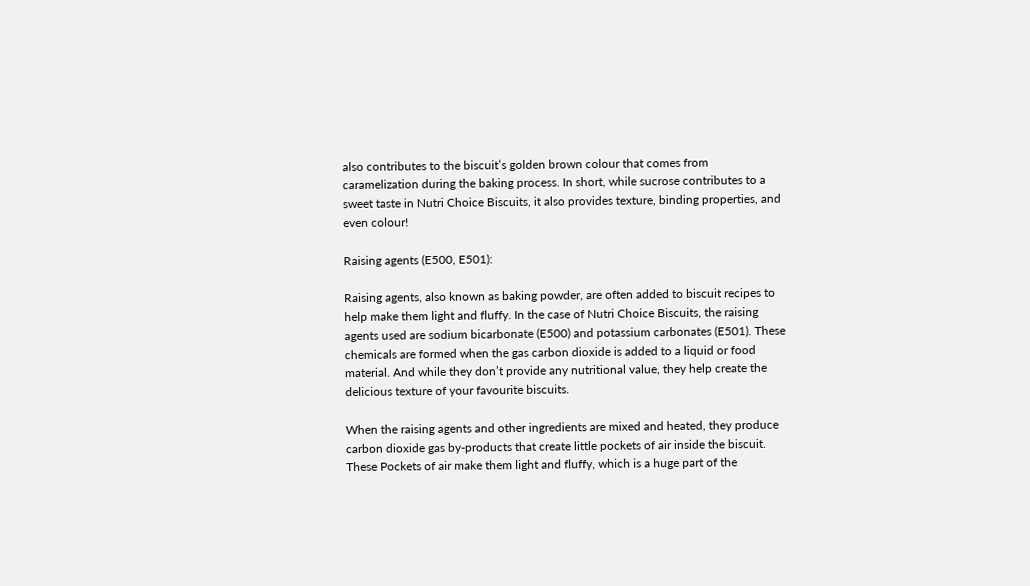also contributes to the biscuit’s golden brown colour that comes from caramelization during the baking process. In short, while sucrose contributes to a sweet taste in Nutri Choice Biscuits, it also provides texture, binding properties, and even colour!

Raising agents (E500, E501):

Raising agents, also known as baking powder, are often added to biscuit recipes to help make them light and fluffy. In the case of Nutri Choice Biscuits, the raising agents used are sodium bicarbonate (E500) and potassium carbonates (E501). These chemicals are formed when the gas carbon dioxide is added to a liquid or food material. And while they don’t provide any nutritional value, they help create the delicious texture of your favourite biscuits.

When the raising agents and other ingredients are mixed and heated, they produce carbon dioxide gas by-products that create little pockets of air inside the biscuit. These Pockets of air make them light and fluffy, which is a huge part of the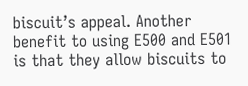biscuit’s appeal. Another benefit to using E500 and E501 is that they allow biscuits to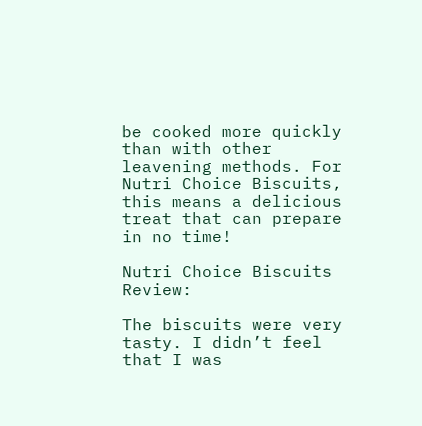be cooked more quickly than with other leavening methods. For Nutri Choice Biscuits, this means a delicious treat that can prepare in no time!

Nutri Choice Biscuits Review:

The biscuits were very tasty. I didn’t feel that I was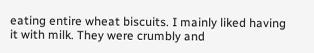eating entire wheat biscuits. I mainly liked having it with milk. They were crumbly and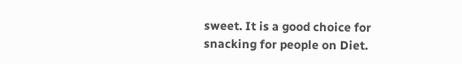sweet. It is a good choice for snacking for people on Diet.